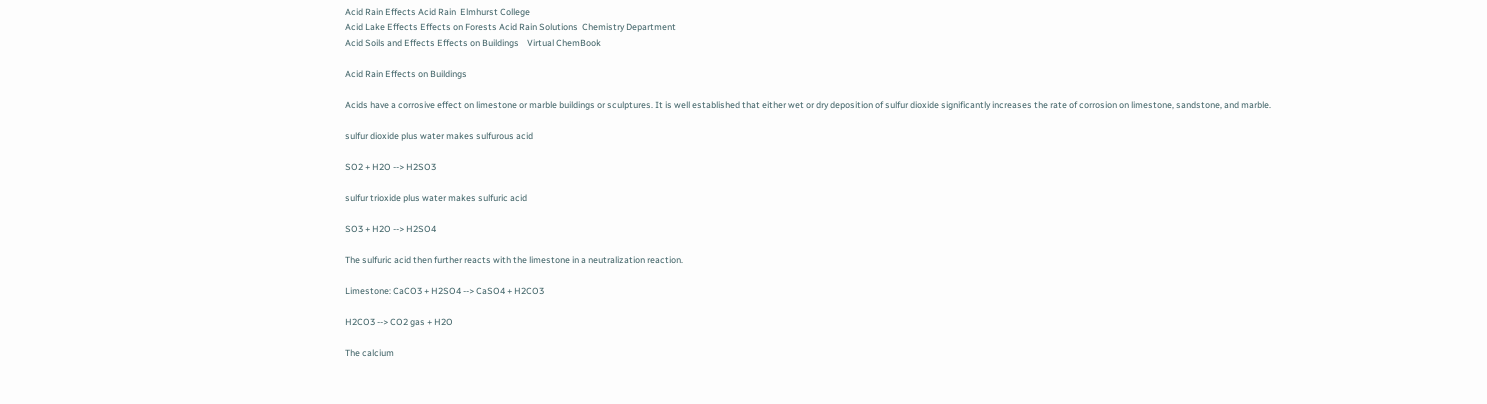Acid Rain Effects Acid Rain  Elmhurst College
Acid Lake Effects Effects on Forests Acid Rain Solutions  Chemistry Department
Acid Soils and Effects Effects on Buildings    Virtual ChemBook

Acid Rain Effects on Buildings

Acids have a corrosive effect on limestone or marble buildings or sculptures. It is well established that either wet or dry deposition of sulfur dioxide significantly increases the rate of corrosion on limestone, sandstone, and marble.

sulfur dioxide plus water makes sulfurous acid

SO2 + H2O --> H2SO3

sulfur trioxide plus water makes sulfuric acid

SO3 + H2O --> H2SO4

The sulfuric acid then further reacts with the limestone in a neutralization reaction.

Limestone: CaCO3 + H2SO4 --> CaSO4 + H2CO3

H2CO3 --> CO2 gas + H2O

The calcium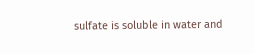sulfate is soluble in water and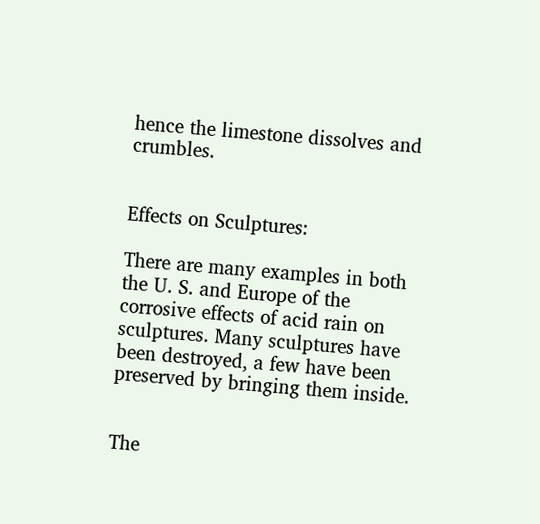hence the limestone dissolves and crumbles.


Effects on Sculptures:

There are many examples in both the U. S. and Europe of the corrosive effects of acid rain on sculptures. Many sculptures have been destroyed, a few have been preserved by bringing them inside.


The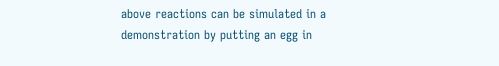above reactions can be simulated in a demonstration by putting an egg in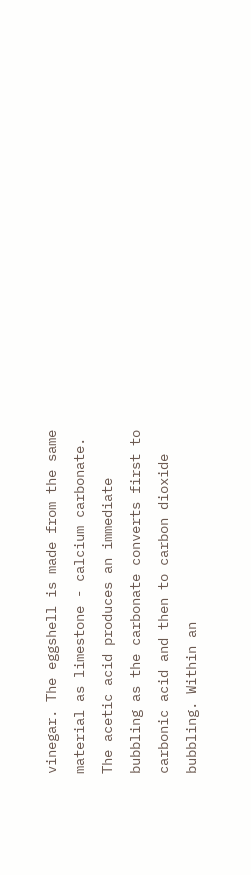vinegar. The eggshell is made from the same material as limestone - calcium carbonate. The acetic acid produces an immediate bubbling as the carbonate converts first to carbonic acid and then to carbon dioxide bubbling. Within an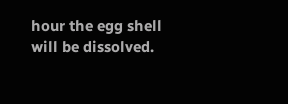hour the egg shell will be dissolved.